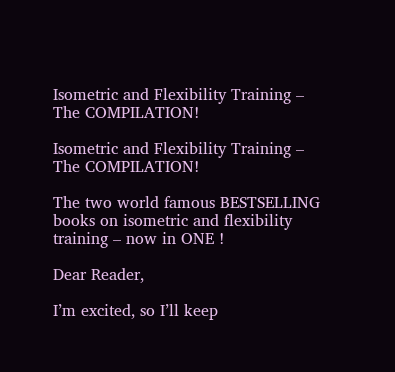Isometric and Flexibility Training – The COMPILATION!

Isometric and Flexibility Training – The COMPILATION!

The two world famous BESTSELLING books on isometric and flexibility training – now in ONE !

Dear Reader,

I’m excited, so I’ll keep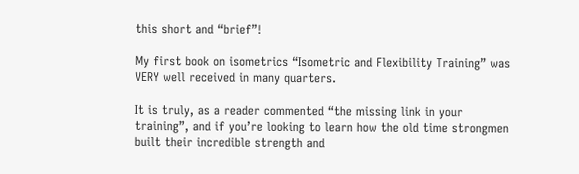this short and “brief”!

My first book on isometrics “Isometric and Flexibility Training” was VERY well received in many quarters.

It is truly, as a reader commented “the missing link in your training”, and if you’re looking to learn how the old time strongmen built their incredible strength and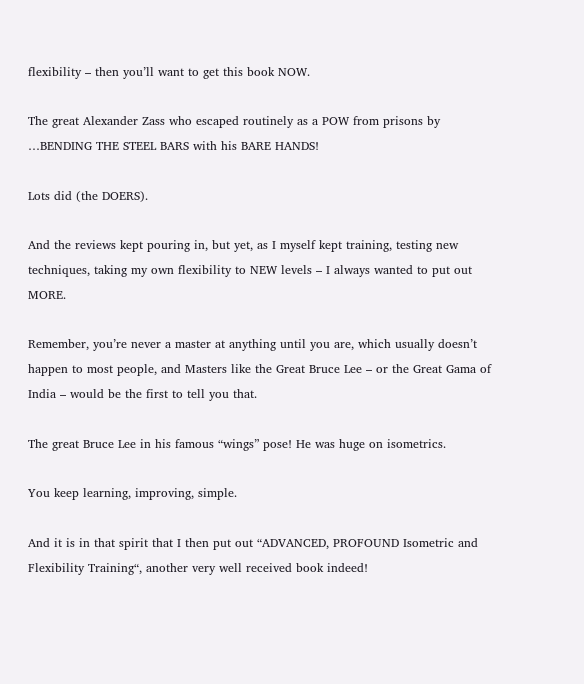flexibility – then you’ll want to get this book NOW.

The great Alexander Zass who escaped routinely as a POW from prisons by …BENDING THE STEEL BARS with his BARE HANDS!

Lots did (the DOERS).

And the reviews kept pouring in, but yet, as I myself kept training, testing new techniques, taking my own flexibility to NEW levels – I always wanted to put out MORE.

Remember, you’re never a master at anything until you are, which usually doesn’t happen to most people, and Masters like the Great Bruce Lee – or the Great Gama of India – would be the first to tell you that.

The great Bruce Lee in his famous “wings” pose! He was huge on isometrics.

You keep learning, improving, simple.

And it is in that spirit that I then put out “ADVANCED, PROFOUND Isometric and Flexibility Training“, another very well received book indeed!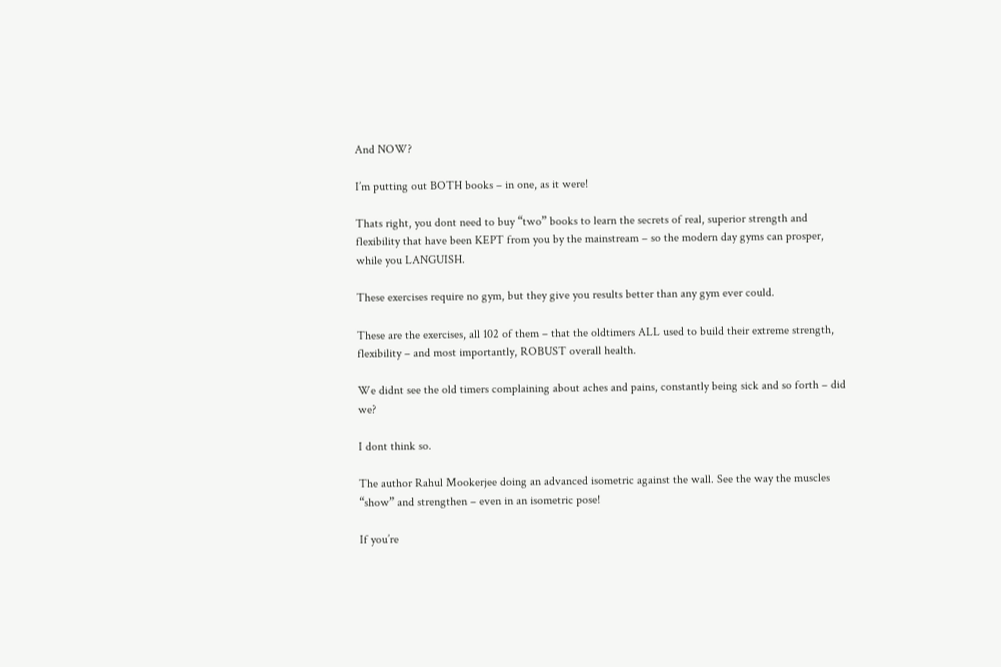And NOW?

I’m putting out BOTH books – in one, as it were!

Thats right, you dont need to buy “two” books to learn the secrets of real, superior strength and flexibility that have been KEPT from you by the mainstream – so the modern day gyms can prosper, while you LANGUISH.

These exercises require no gym, but they give you results better than any gym ever could.

These are the exercises, all 102 of them – that the oldtimers ALL used to build their extreme strength, flexibility – and most importantly, ROBUST overall health.

We didnt see the old timers complaining about aches and pains, constantly being sick and so forth – did we?

I dont think so.

The author Rahul Mookerjee doing an advanced isometric against the wall. See the way the muscles “show” and strengthen – even in an isometric pose!

If you’re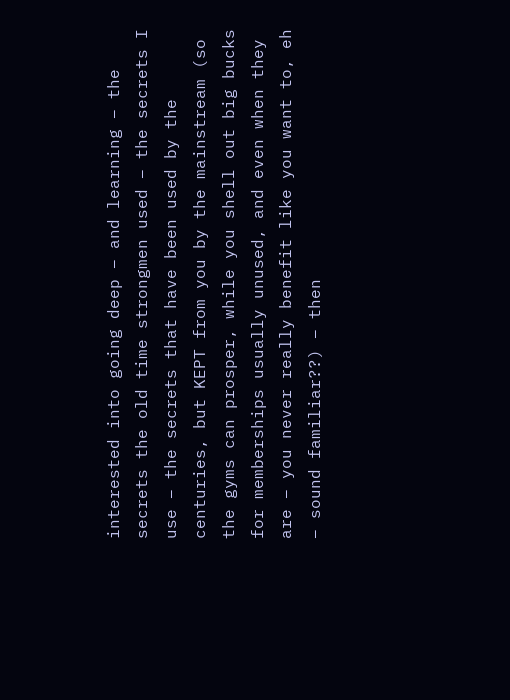interested into going deep – and learning – the secrets the old time strongmen used – the secrets I use – the secrets that have been used by the centuries, but KEPT from you by the mainstream (so the gyms can prosper, while you shell out big bucks for memberships usually unused, and even when they are – you never really benefit like you want to, eh – sound familiar??) – then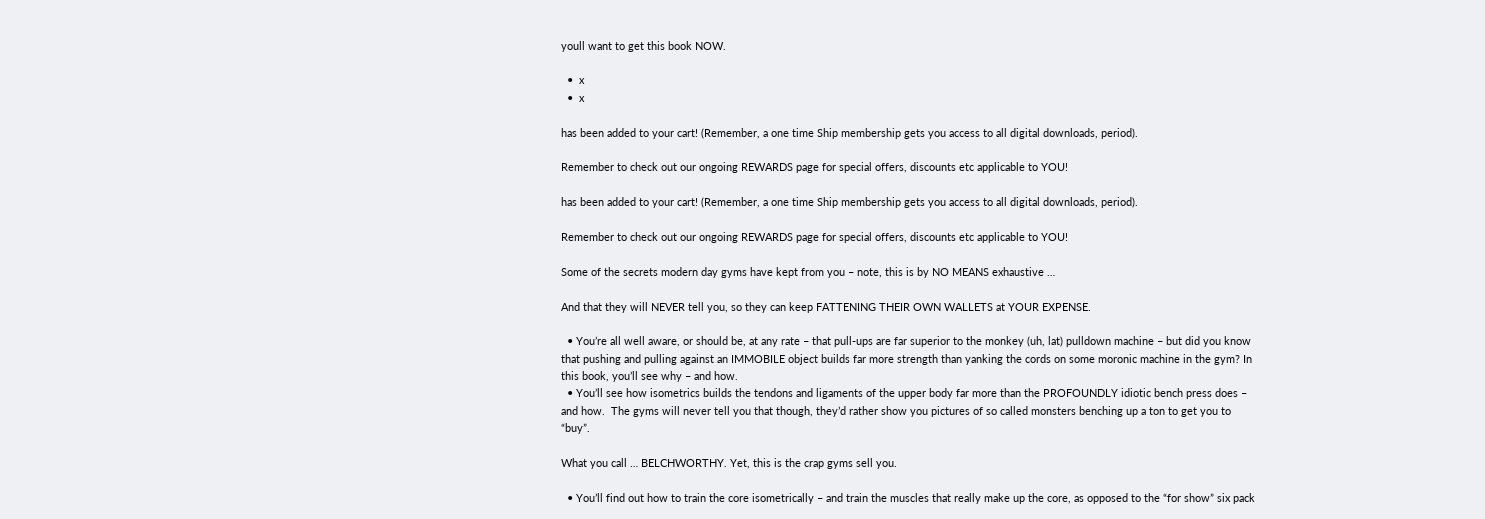youll want to get this book NOW.

  •  x
  •  x

has been added to your cart! (Remember, a one time Ship membership gets you access to all digital downloads, period).

Remember to check out our ongoing REWARDS page for special offers, discounts etc applicable to YOU!

has been added to your cart! (Remember, a one time Ship membership gets you access to all digital downloads, period).

Remember to check out our ongoing REWARDS page for special offers, discounts etc applicable to YOU!

Some of the secrets modern day gyms have kept from you – note, this is by NO MEANS exhaustive …

And that they will NEVER tell you, so they can keep FATTENING THEIR OWN WALLETS at YOUR EXPENSE.

  • You’re all well aware, or should be, at any rate – that pull-ups are far superior to the monkey (uh, lat) pulldown machine – but did you know that pushing and pulling against an IMMOBILE object builds far more strength than yanking the cords on some moronic machine in the gym? In this book, you’ll see why – and how.
  • You’ll see how isometrics builds the tendons and ligaments of the upper body far more than the PROFOUNDLY idiotic bench press does – and how.  The gyms will never tell you that though, they’d rather show you pictures of so called monsters benching up a ton to get you to “buy”.

What you call … BELCHWORTHY. Yet, this is the crap gyms sell you.

  • You’ll find out how to train the core isometrically – and train the muscles that really make up the core, as opposed to the “for show” six pack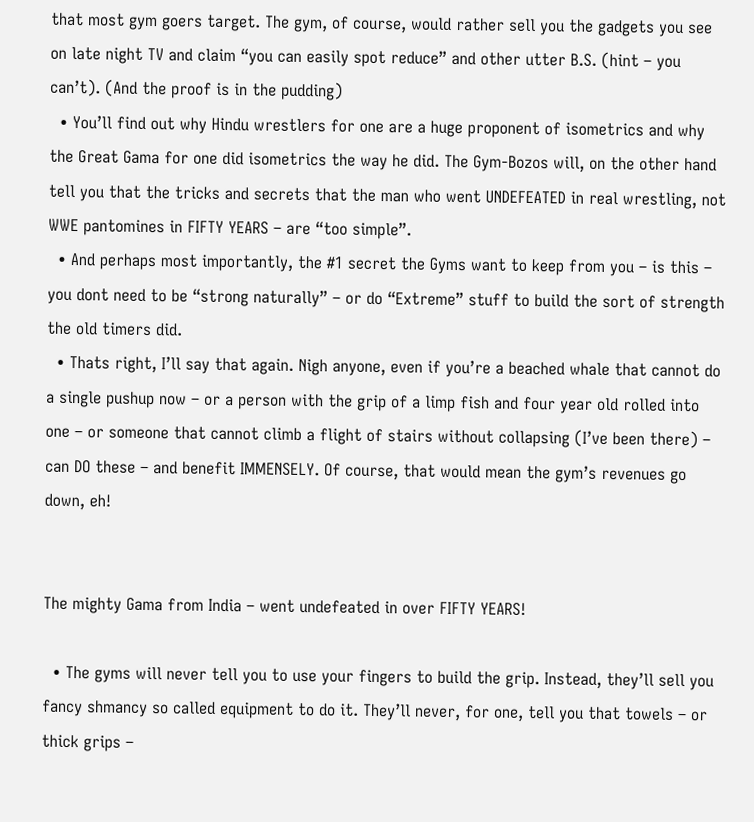that most gym goers target. The gym, of course, would rather sell you the gadgets you see on late night TV and claim “you can easily spot reduce” and other utter B.S. (hint – you can’t). (And the proof is in the pudding)
  • You’ll find out why Hindu wrestlers for one are a huge proponent of isometrics and why the Great Gama for one did isometrics the way he did. The Gym-Bozos will, on the other hand tell you that the tricks and secrets that the man who went UNDEFEATED in real wrestling, not WWE pantomines in FIFTY YEARS – are “too simple”.
  • And perhaps most importantly, the #1 secret the Gyms want to keep from you – is this – you dont need to be “strong naturally” – or do “Extreme” stuff to build the sort of strength the old timers did.
  • Thats right, I’ll say that again. Nigh anyone, even if you’re a beached whale that cannot do a single pushup now – or a person with the grip of a limp fish and four year old rolled into one – or someone that cannot climb a flight of stairs without collapsing (I’ve been there) – can DO these – and benefit IMMENSELY. Of course, that would mean the gym’s revenues go down, eh!


The mighty Gama from India – went undefeated in over FIFTY YEARS!

  • The gyms will never tell you to use your fingers to build the grip. Instead, they’ll sell you fancy shmancy so called equipment to do it. They’ll never, for one, tell you that towels – or thick grips –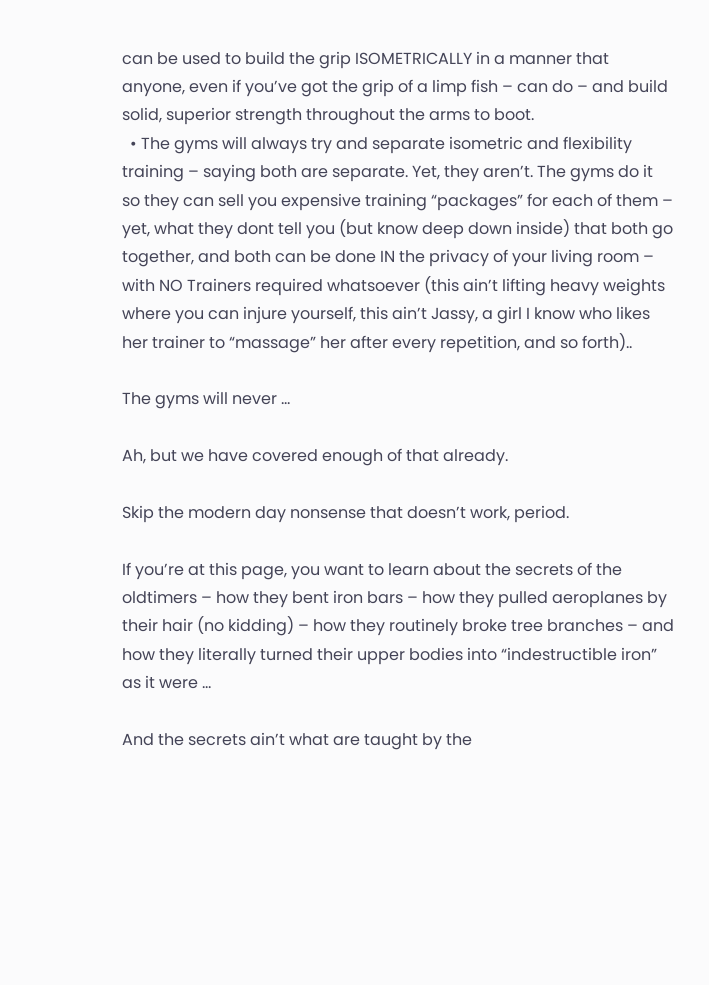can be used to build the grip ISOMETRICALLY in a manner that anyone, even if you’ve got the grip of a limp fish – can do – and build solid, superior strength throughout the arms to boot.
  • The gyms will always try and separate isometric and flexibility training – saying both are separate. Yet, they aren’t. The gyms do it so they can sell you expensive training “packages” for each of them – yet, what they dont tell you (but know deep down inside) that both go together, and both can be done IN the privacy of your living room – with NO Trainers required whatsoever (this ain’t lifting heavy weights where you can injure yourself, this ain’t Jassy, a girl I know who likes her trainer to “massage” her after every repetition, and so forth)..

The gyms will never …

Ah, but we have covered enough of that already.

Skip the modern day nonsense that doesn’t work, period.

If you’re at this page, you want to learn about the secrets of the oldtimers – how they bent iron bars – how they pulled aeroplanes by their hair (no kidding) – how they routinely broke tree branches – and how they literally turned their upper bodies into “indestructible iron” as it were …

And the secrets ain’t what are taught by the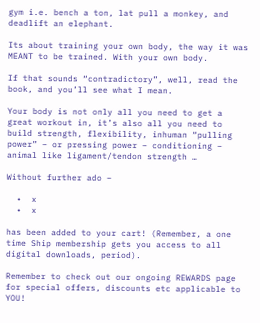gym i.e. bench a ton, lat pull a monkey, and deadlift an elephant.

Its about training your own body, the way it was MEANT to be trained. With your own body.

If that sounds “contradictory”, well, read the book, and you’ll see what I mean.

Your body is not only all you need to get a great workout in, it’s also all you need to build strength, flexibility, inhuman “pulling power” – or pressing power – conditioning – animal like ligament/tendon strength …

Without further ado –

  •  x
  •  x

has been added to your cart! (Remember, a one time Ship membership gets you access to all digital downloads, period).

Remember to check out our ongoing REWARDS page for special offers, discounts etc applicable to YOU!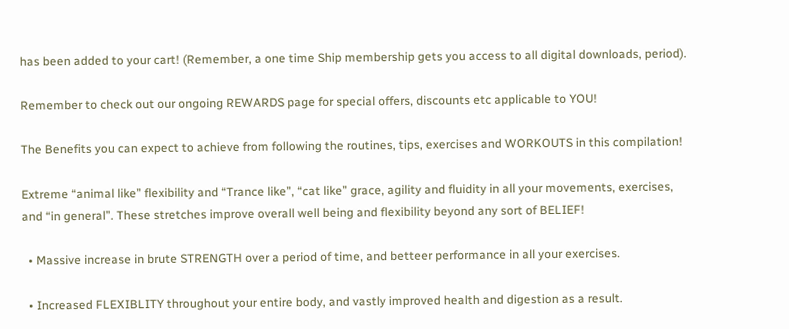has been added to your cart! (Remember, a one time Ship membership gets you access to all digital downloads, period).

Remember to check out our ongoing REWARDS page for special offers, discounts etc applicable to YOU!

The Benefits you can expect to achieve from following the routines, tips, exercises and WORKOUTS in this compilation!

Extreme “animal like” flexibility and “Trance like”, “cat like” grace, agility and fluidity in all your movements, exercises, and “in general”. These stretches improve overall well being and flexibility beyond any sort of BELIEF!

  • Massive increase in brute STRENGTH over a period of time, and betteer performance in all your exercises.

  • Increased FLEXIBLITY throughout your entire body, and vastly improved health and digestion as a result.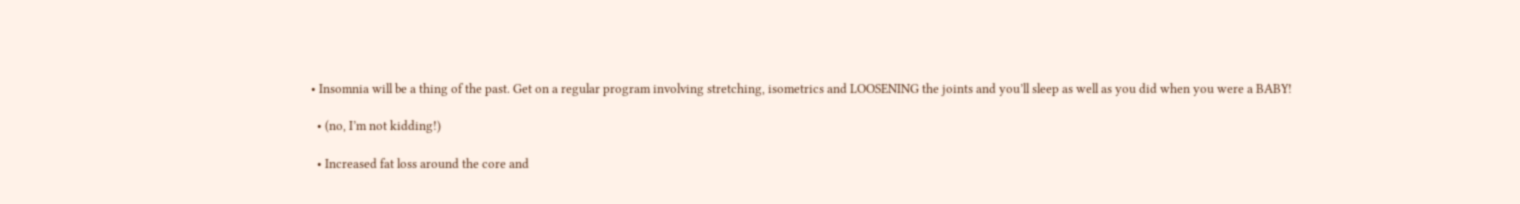• Insomnia will be a thing of the past. Get on a regular program involving stretching, isometrics and LOOSENING the joints and you’ll sleep as well as you did when you were a BABY!

  • (no, I’m not kidding!)

  • Increased fat loss around the core and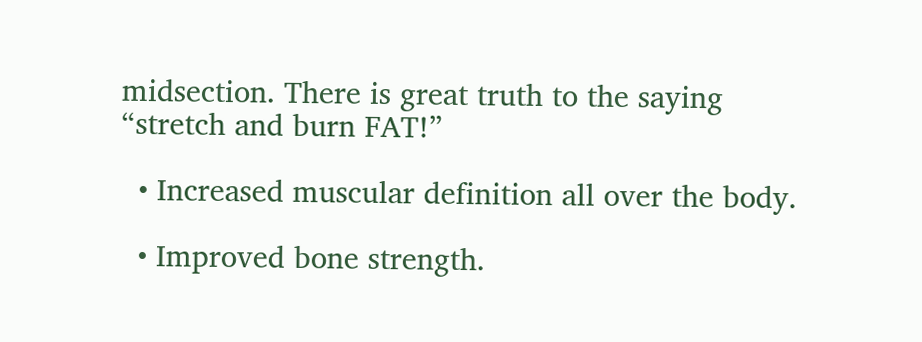midsection. There is great truth to the saying “stretch and burn FAT!”

  • Increased muscular definition all over the body.

  • Improved bone strength.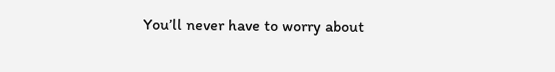You’ll never have to worry about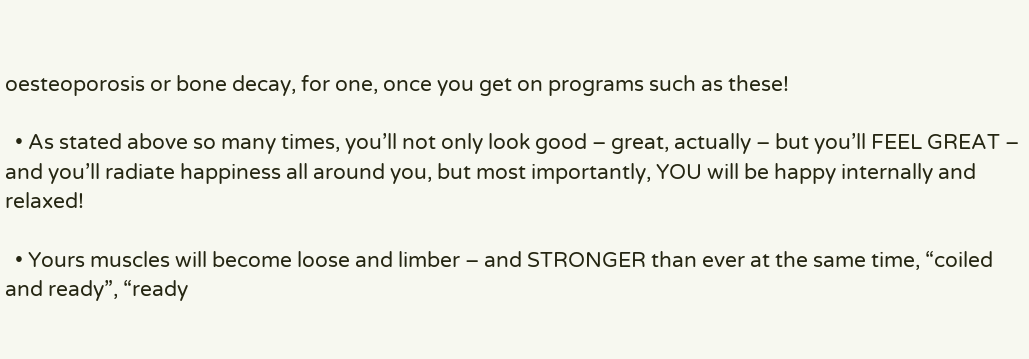oesteoporosis or bone decay, for one, once you get on programs such as these!

  • As stated above so many times, you’ll not only look good – great, actually – but you’ll FEEL GREAT – and you’ll radiate happiness all around you, but most importantly, YOU will be happy internally and relaxed!

  • Yours muscles will become loose and limber – and STRONGER than ever at the same time, “coiled and ready”, “ready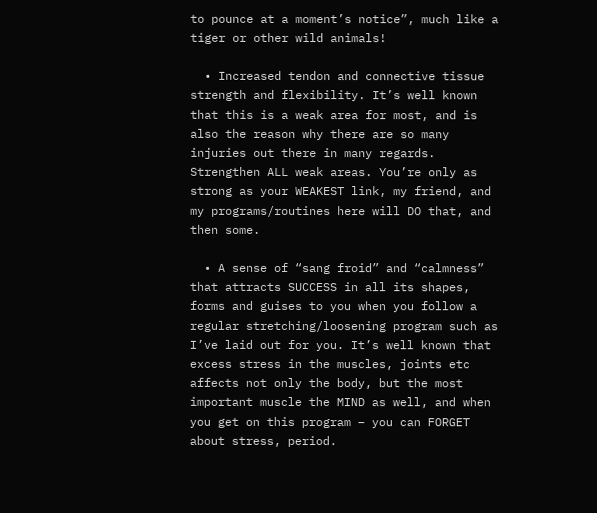to pounce at a moment’s notice”, much like a tiger or other wild animals!

  • Increased tendon and connective tissue strength and flexibility. It’s well known that this is a weak area for most, and is also the reason why there are so many injuries out there in many regards. Strengthen ALL weak areas. You’re only as strong as your WEAKEST link, my friend, and my programs/routines here will DO that, and then some.

  • A sense of “sang froid” and “calmness” that attracts SUCCESS in all its shapes, forms and guises to you when you follow a regular stretching/loosening program such as I’ve laid out for you. It’s well known that excess stress in the muscles, joints etc affects not only the body, but the most important muscle the MIND as well, and when you get on this program – you can FORGET about stress, period.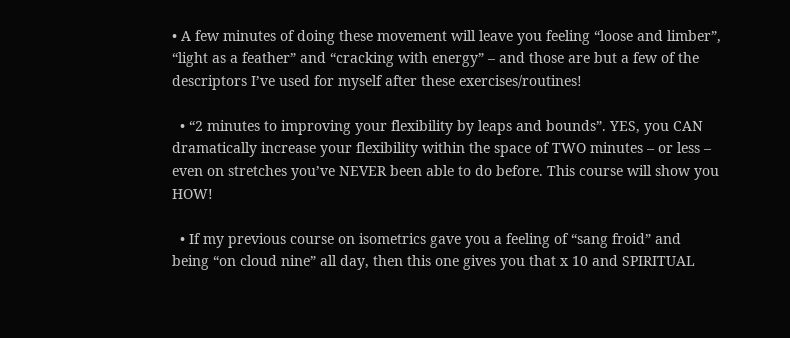• A few minutes of doing these movement will leave you feeling “loose and limber”, “light as a feather” and “cracking with energy” – and those are but a few of the descriptors I’ve used for myself after these exercises/routines!

  • “2 minutes to improving your flexibility by leaps and bounds”. YES, you CAN dramatically increase your flexibility within the space of TWO minutes – or less – even on stretches you’ve NEVER been able to do before. This course will show you HOW!

  • If my previous course on isometrics gave you a feeling of “sang froid” and being “on cloud nine” all day, then this one gives you that x 10 and SPIRITUAL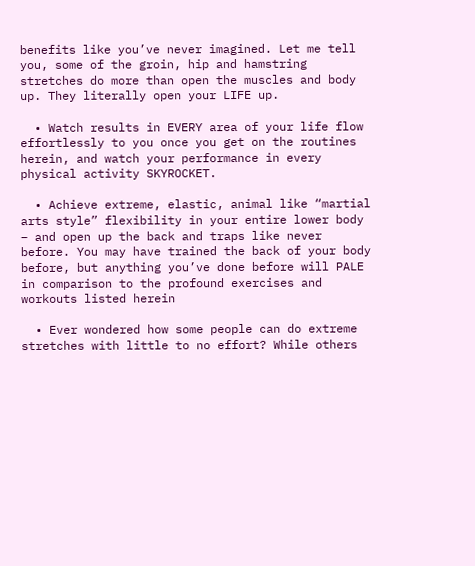benefits like you’ve never imagined. Let me tell you, some of the groin, hip and hamstring stretches do more than open the muscles and body up. They literally open your LIFE up.

  • Watch results in EVERY area of your life flow effortlessly to you once you get on the routines herein, and watch your performance in every physical activity SKYROCKET.

  • Achieve extreme, elastic, animal like “martial arts style” flexibility in your entire lower body – and open up the back and traps like never before. You may have trained the back of your body before, but anything you’ve done before will PALE in comparison to the profound exercises and workouts listed herein

  • Ever wondered how some people can do extreme stretches with little to no effort? While others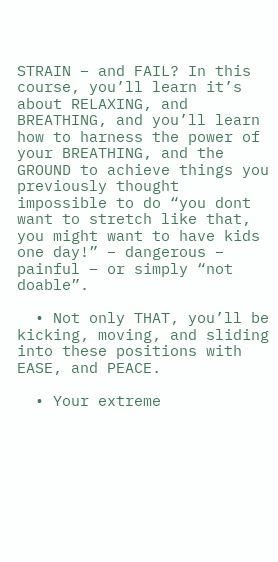STRAIN – and FAIL? In this course, you’ll learn it’s about RELAXING, and BREATHING, and you’ll learn how to harness the power of your BREATHING, and the GROUND to achieve things you previously thought impossible to do “you dont want to stretch like that, you might want to have kids one day!” – dangerous – painful – or simply “not doable”.

  • Not only THAT, you’ll be kicking, moving, and sliding into these positions with EASE, and PEACE.

  • Your extreme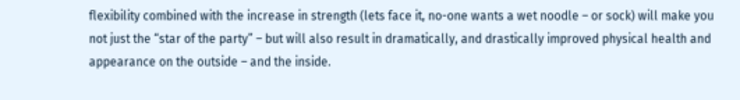flexibility combined with the increase in strength (lets face it, no-one wants a wet noodle – or sock) will make you not just the “star of the party” – but will also result in dramatically, and drastically improved physical health and appearance on the outside – and the inside.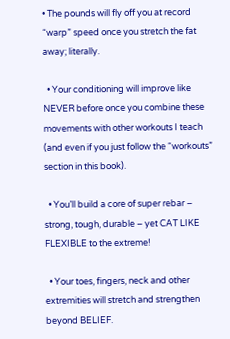• The pounds will fly off you at record “warp” speed once you stretch the fat away; literally.

  • Your conditioning will improve like NEVER before once you combine these movements with other workouts I teach (and even if you just follow the “workouts” section in this book).

  • You’ll build a core of super rebar – strong, tough, durable – yet CAT LIKE FLEXIBLE to the extreme!

  • Your toes, fingers, neck and other extremities will stretch and strengthen beyond BELIEF.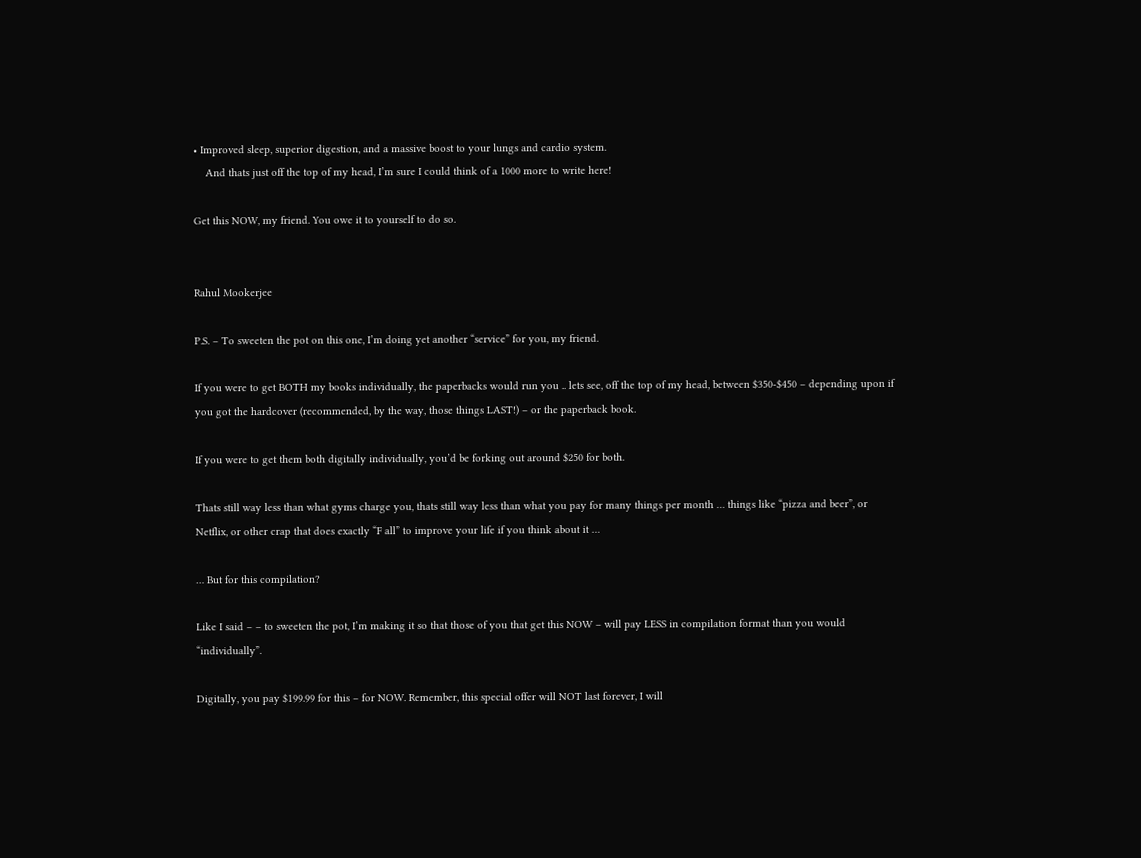• Improved sleep, superior digestion, and a massive boost to your lungs and cardio system.
    And thats just off the top of my head, I’m sure I could think of a 1000 more to write here!

Get this NOW, my friend. You owe it to yourself to do so.


Rahul Mookerjee

P.S. – To sweeten the pot on this one, I’m doing yet another “service” for you, my friend.

If you were to get BOTH my books individually, the paperbacks would run you .. lets see, off the top of my head, between $350-$450 – depending upon if you got the hardcover (recommended, by the way, those things LAST!) – or the paperback book.

If you were to get them both digitally individually, you’d be forking out around $250 for both.

Thats still way less than what gyms charge you, thats still way less than what you pay for many things per month … things like “pizza and beer”, or Netflix, or other crap that does exactly “F all” to improve your life if you think about it …

… But for this compilation?

Like I said – – to sweeten the pot, I’m making it so that those of you that get this NOW – will pay LESS in compilation format than you would “individually”.

Digitally, you pay $199.99 for this – for NOW. Remember, this special offer will NOT last forever, I will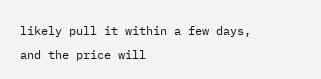likely pull it within a few days, and the price will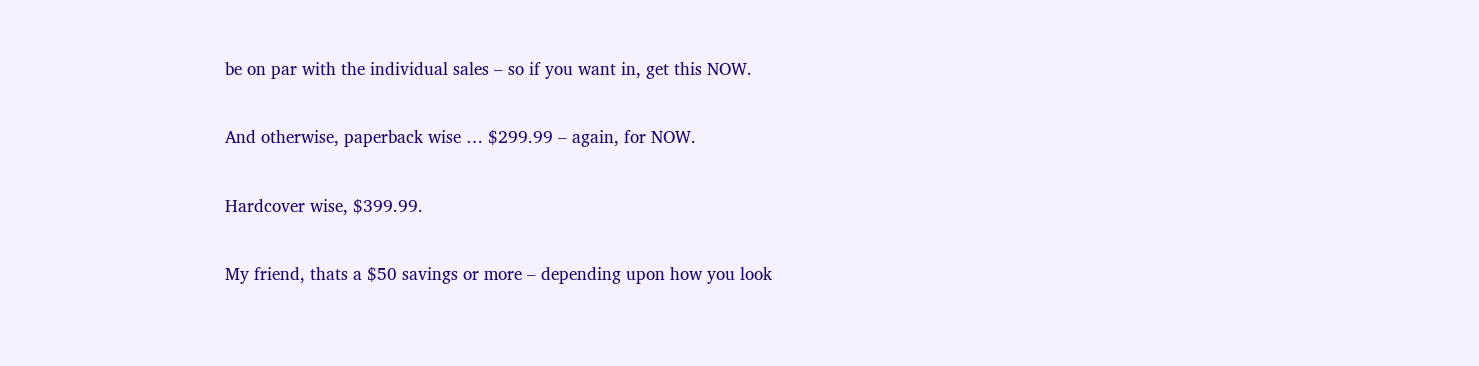be on par with the individual sales – so if you want in, get this NOW.

And otherwise, paperback wise … $299.99 – again, for NOW.

Hardcover wise, $399.99.

My friend, thats a $50 savings or more – depending upon how you look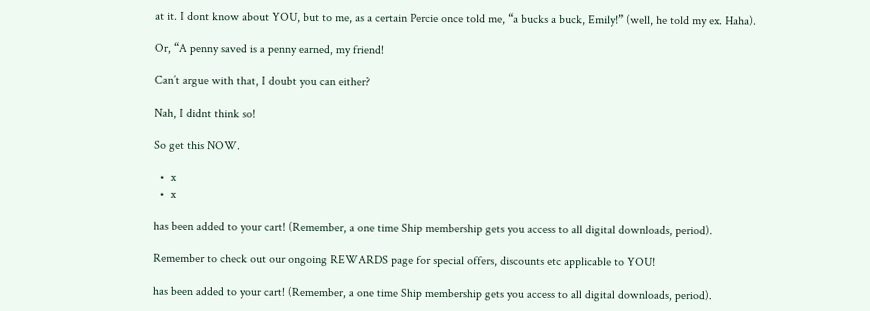at it. I dont know about YOU, but to me, as a certain Percie once told me, “a bucks a buck, Emily!” (well, he told my ex. Haha).

Or, “A penny saved is a penny earned, my friend!

Can’t argue with that, I doubt you can either?

Nah, I didnt think so!

So get this NOW.

  •  x
  •  x

has been added to your cart! (Remember, a one time Ship membership gets you access to all digital downloads, period).

Remember to check out our ongoing REWARDS page for special offers, discounts etc applicable to YOU!

has been added to your cart! (Remember, a one time Ship membership gets you access to all digital downloads, period).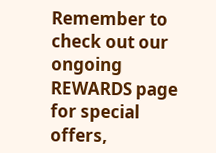Remember to check out our ongoing REWARDS page for special offers,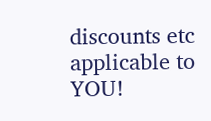discounts etc applicable to YOU!